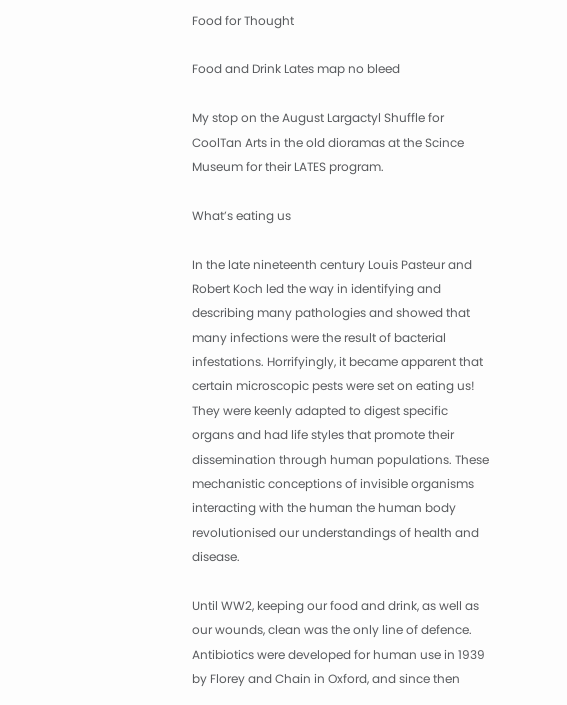Food for Thought

Food and Drink Lates map no bleed

My stop on the August Largactyl Shuffle for CoolTan Arts in the old dioramas at the Scince Museum for their LATES program.

What’s eating us

In the late nineteenth century Louis Pasteur and Robert Koch led the way in identifying and describing many pathologies and showed that many infections were the result of bacterial infestations. Horrifyingly, it became apparent that certain microscopic pests were set on eating us! They were keenly adapted to digest specific organs and had life styles that promote their dissemination through human populations. These mechanistic conceptions of invisible organisms interacting with the human the human body revolutionised our understandings of health and disease.

Until WW2, keeping our food and drink, as well as our wounds, clean was the only line of defence. Antibiotics were developed for human use in 1939 by Florey and Chain in Oxford, and since then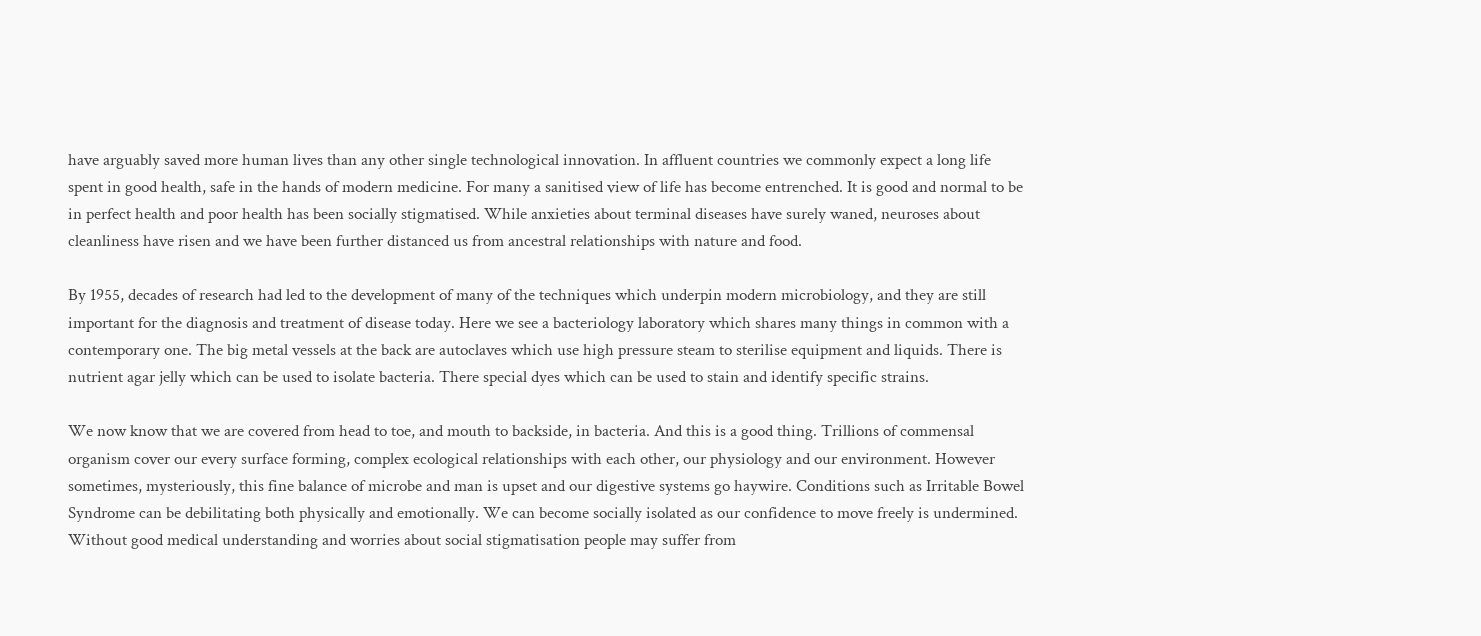have arguably saved more human lives than any other single technological innovation. In affluent countries we commonly expect a long life spent in good health, safe in the hands of modern medicine. For many a sanitised view of life has become entrenched. It is good and normal to be in perfect health and poor health has been socially stigmatised. While anxieties about terminal diseases have surely waned, neuroses about cleanliness have risen and we have been further distanced us from ancestral relationships with nature and food.

By 1955, decades of research had led to the development of many of the techniques which underpin modern microbiology, and they are still important for the diagnosis and treatment of disease today. Here we see a bacteriology laboratory which shares many things in common with a contemporary one. The big metal vessels at the back are autoclaves which use high pressure steam to sterilise equipment and liquids. There is nutrient agar jelly which can be used to isolate bacteria. There special dyes which can be used to stain and identify specific strains.

We now know that we are covered from head to toe, and mouth to backside, in bacteria. And this is a good thing. Trillions of commensal organism cover our every surface forming, complex ecological relationships with each other, our physiology and our environment. However sometimes, mysteriously, this fine balance of microbe and man is upset and our digestive systems go haywire. Conditions such as Irritable Bowel Syndrome can be debilitating both physically and emotionally. We can become socially isolated as our confidence to move freely is undermined. Without good medical understanding and worries about social stigmatisation people may suffer from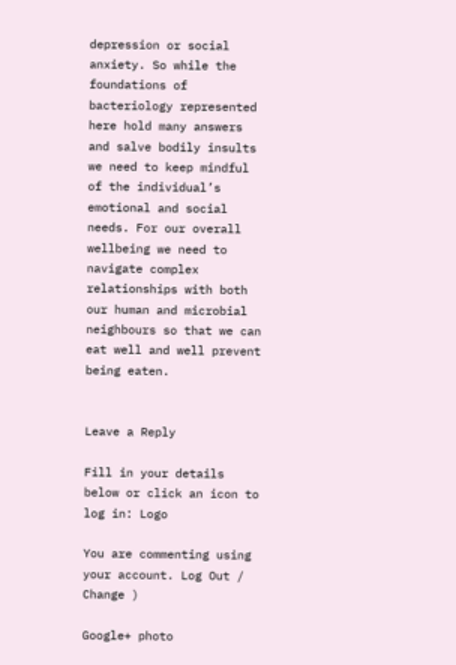depression or social anxiety. So while the foundations of bacteriology represented here hold many answers and salve bodily insults we need to keep mindful of the individual’s emotional and social needs. For our overall wellbeing we need to navigate complex relationships with both our human and microbial neighbours so that we can eat well and well prevent being eaten.


Leave a Reply

Fill in your details below or click an icon to log in: Logo

You are commenting using your account. Log Out /  Change )

Google+ photo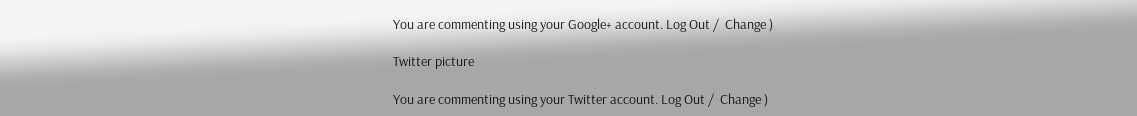You are commenting using your Google+ account. Log Out /  Change )

Twitter picture

You are commenting using your Twitter account. Log Out /  Change )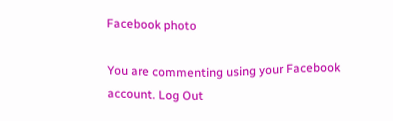Facebook photo

You are commenting using your Facebook account. Log Out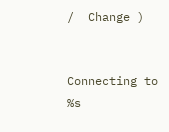/  Change )


Connecting to %s